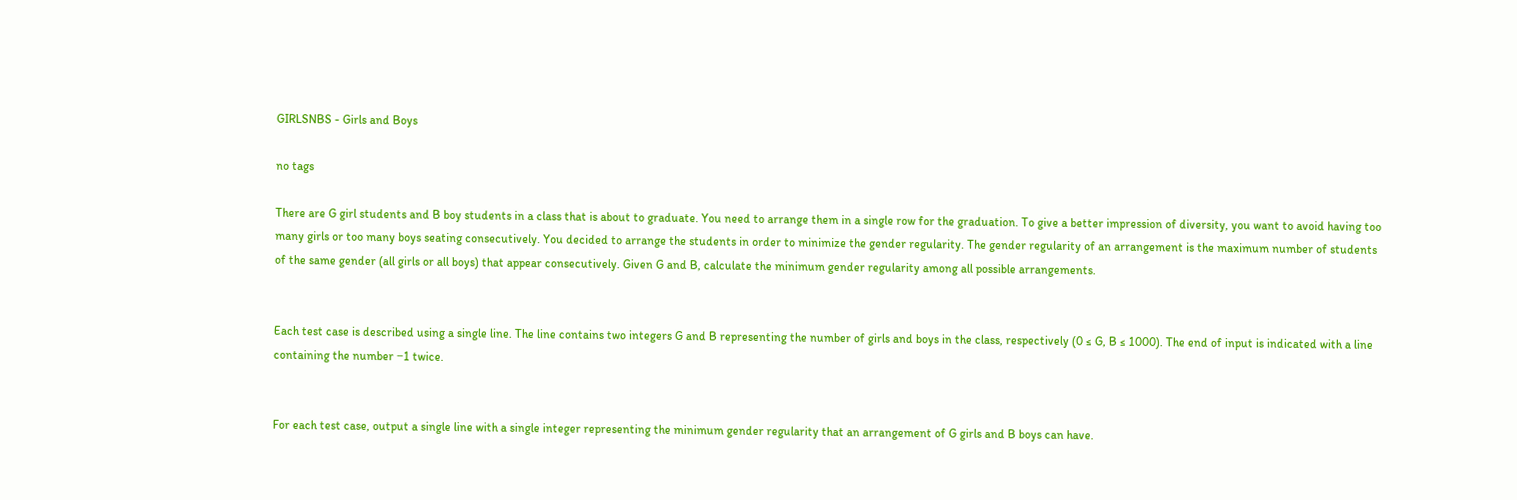GIRLSNBS - Girls and Boys

no tags

There are G girl students and B boy students in a class that is about to graduate. You need to arrange them in a single row for the graduation. To give a better impression of diversity, you want to avoid having too many girls or too many boys seating consecutively. You decided to arrange the students in order to minimize the gender regularity. The gender regularity of an arrangement is the maximum number of students of the same gender (all girls or all boys) that appear consecutively. Given G and B, calculate the minimum gender regularity among all possible arrangements.


Each test case is described using a single line. The line contains two integers G and B representing the number of girls and boys in the class, respectively (0 ≤ G, B ≤ 1000). The end of input is indicated with a line containing the number −1 twice.


For each test case, output a single line with a single integer representing the minimum gender regularity that an arrangement of G girls and B boys can have.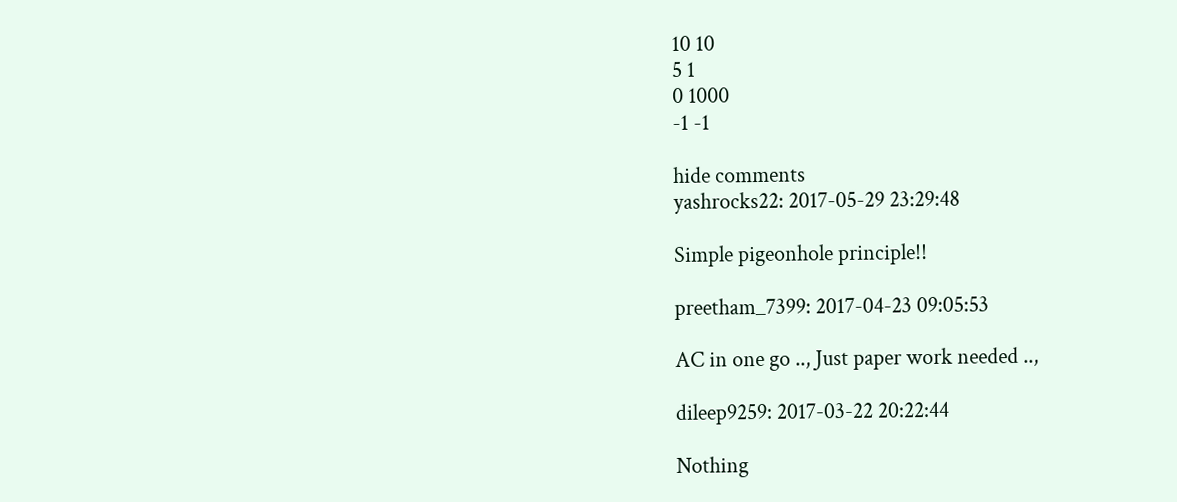10 10
5 1
0 1000
-1 -1

hide comments
yashrocks22: 2017-05-29 23:29:48

Simple pigeonhole principle!!

preetham_7399: 2017-04-23 09:05:53

AC in one go .., Just paper work needed ..,

dileep9259: 2017-03-22 20:22:44

Nothing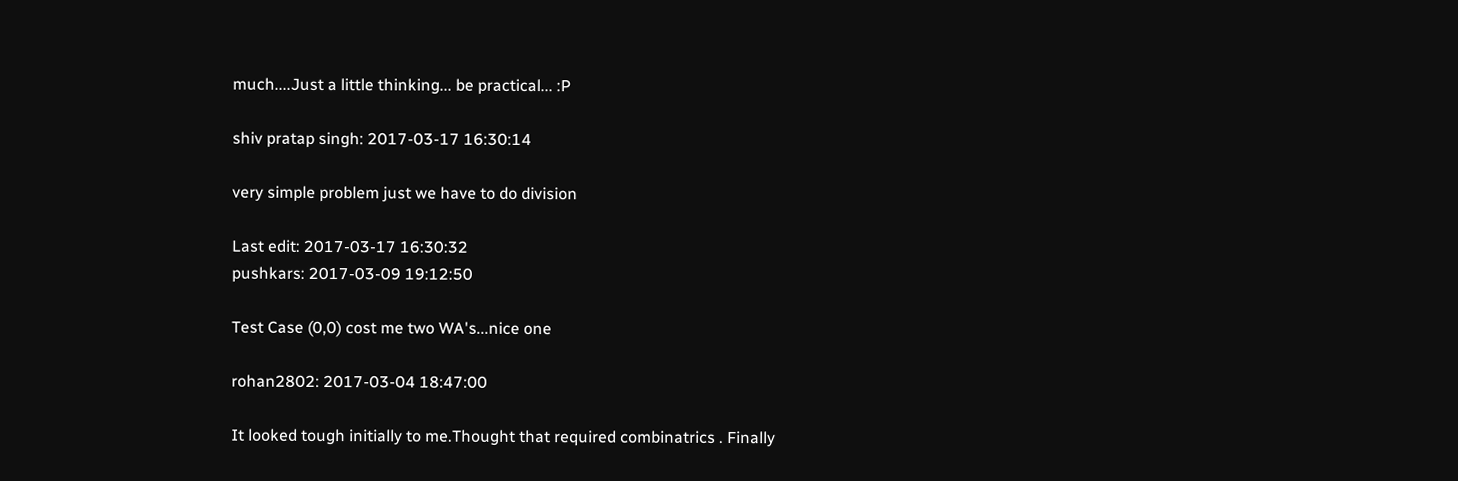much....Just a little thinking... be practical... :P

shiv pratap singh: 2017-03-17 16:30:14

very simple problem just we have to do division

Last edit: 2017-03-17 16:30:32
pushkars: 2017-03-09 19:12:50

Test Case (0,0) cost me two WA's...nice one

rohan2802: 2017-03-04 18:47:00

It looked tough initially to me.Thought that required combinatrics . Finally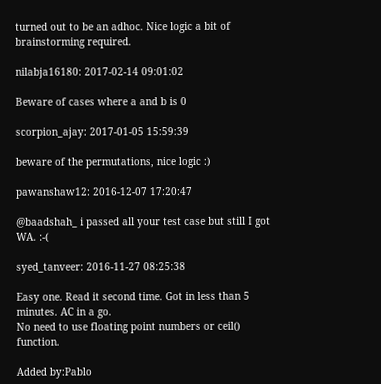turned out to be an adhoc. Nice logic a bit of brainstorming required.

nilabja16180: 2017-02-14 09:01:02

Beware of cases where a and b is 0

scorpion_ajay: 2017-01-05 15:59:39

beware of the permutations, nice logic :)

pawanshaw12: 2016-12-07 17:20:47

@baadshah_ i passed all your test case but still I got WA. :-(

syed_tanveer: 2016-11-27 08:25:38

Easy one. Read it second time. Got in less than 5 minutes. AC in a go.
No need to use floating point numbers or ceil() function.

Added by:Pablo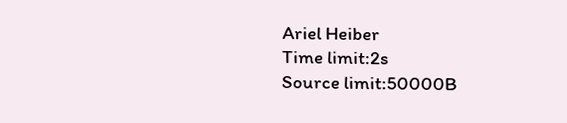Ariel Heiber
Time limit:2s
Source limit:50000B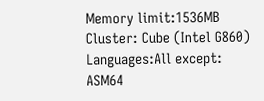Memory limit:1536MB
Cluster: Cube (Intel G860)
Languages:All except: ASM64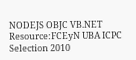NODEJS OBJC VB.NET
Resource:FCEyN UBA ICPC Selection 2010